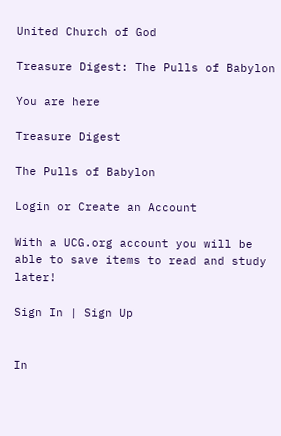United Church of God

Treasure Digest: The Pulls of Babylon

You are here

Treasure Digest

The Pulls of Babylon

Login or Create an Account

With a UCG.org account you will be able to save items to read and study later!

Sign In | Sign Up


In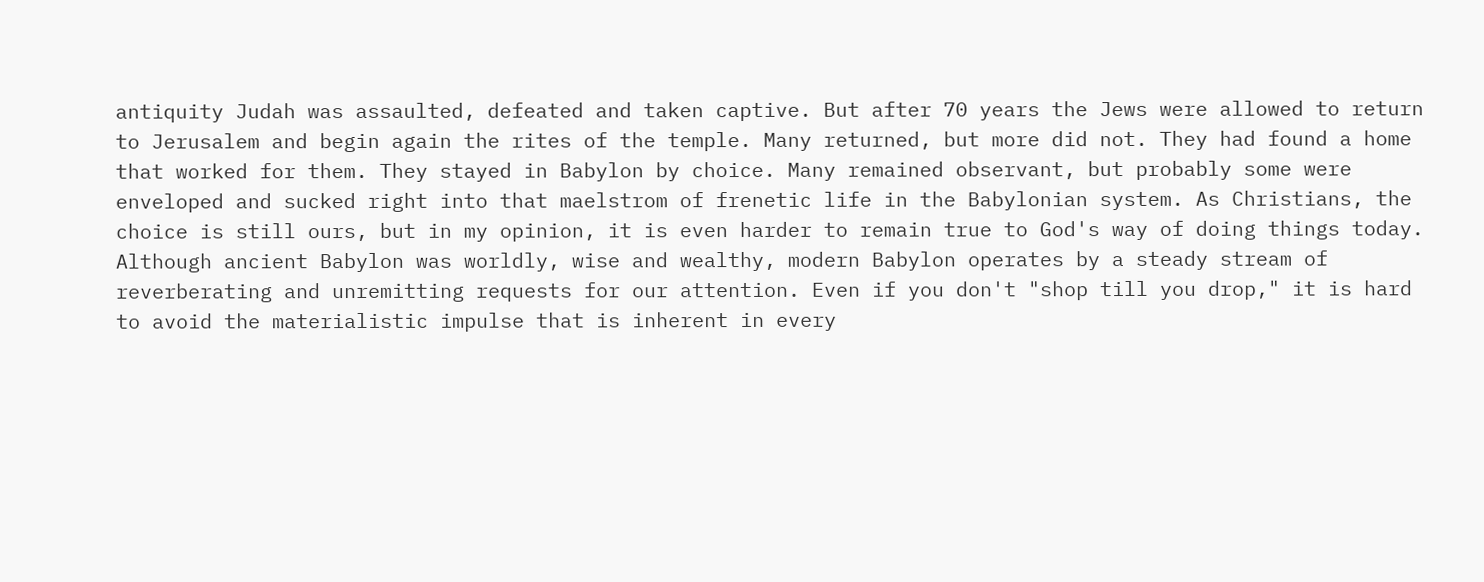antiquity Judah was assaulted, defeated and taken captive. But after 70 years the Jews were allowed to return to Jerusalem and begin again the rites of the temple. Many returned, but more did not. They had found a home that worked for them. They stayed in Babylon by choice. Many remained observant, but probably some were enveloped and sucked right into that maelstrom of frenetic life in the Babylonian system. As Christians, the choice is still ours, but in my opinion, it is even harder to remain true to God's way of doing things today. Although ancient Babylon was worldly, wise and wealthy, modern Babylon operates by a steady stream of reverberating and unremitting requests for our attention. Even if you don't "shop till you drop," it is hard to avoid the materialistic impulse that is inherent in every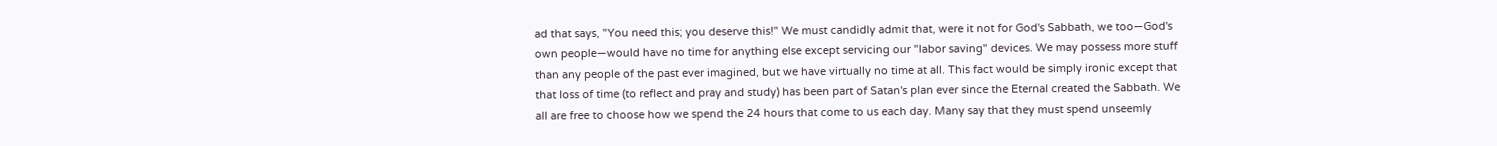ad that says, "You need this; you deserve this!" We must candidly admit that, were it not for God's Sabbath, we too—God's own people—would have no time for anything else except servicing our "labor saving" devices. We may possess more stuff than any people of the past ever imagined, but we have virtually no time at all. This fact would be simply ironic except that that loss of time (to reflect and pray and study) has been part of Satan's plan ever since the Eternal created the Sabbath. We all are free to choose how we spend the 24 hours that come to us each day. Many say that they must spend unseemly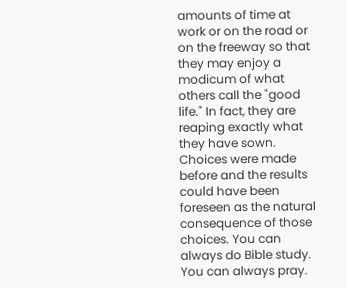amounts of time at work or on the road or on the freeway so that they may enjoy a modicum of what others call the "good life." In fact, they are reaping exactly what they have sown. Choices were made before and the results could have been foreseen as the natural consequence of those choices. You can always do Bible study. You can always pray.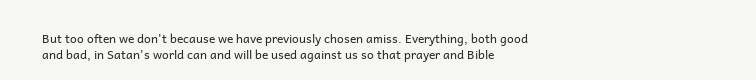But too often we don't because we have previously chosen amiss. Everything, both good and bad, in Satan's world can and will be used against us so that prayer and Bible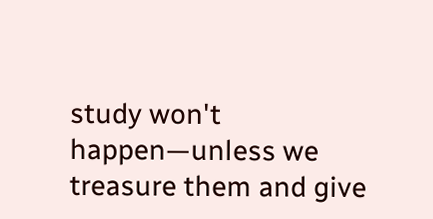study won't happen—unless we treasure them and give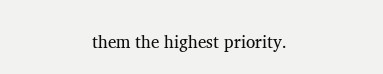them the highest priority.